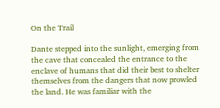On the Trail

Dante stepped into the sunlight, emerging from the cave that concealed the entrance to the enclave of humans that did their best to shelter themselves from the dangers that now prowled the land. He was familiar with the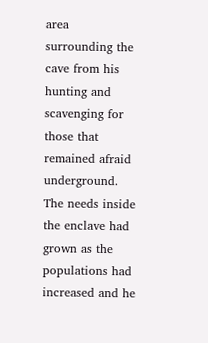area surrounding the cave from his hunting and scavenging for those that remained afraid underground. The needs inside the enclave had grown as the populations had increased and he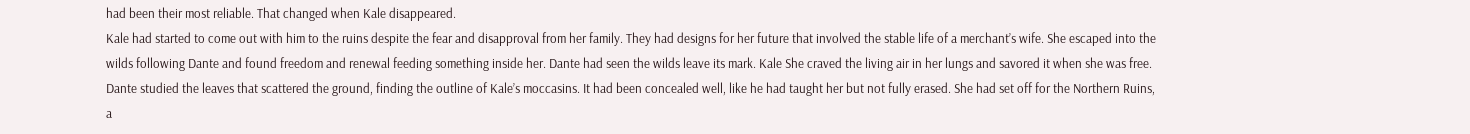had been their most reliable. That changed when Kale disappeared.
Kale had started to come out with him to the ruins despite the fear and disapproval from her family. They had designs for her future that involved the stable life of a merchant’s wife. She escaped into the wilds following Dante and found freedom and renewal feeding something inside her. Dante had seen the wilds leave its mark. Kale She craved the living air in her lungs and savored it when she was free.
Dante studied the leaves that scattered the ground, finding the outline of Kale’s moccasins. It had been concealed well, like he had taught her but not fully erased. She had set off for the Northern Ruins, a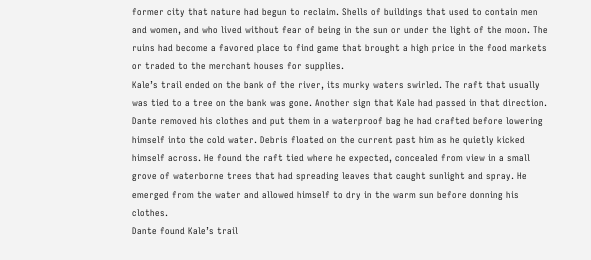former city that nature had begun to reclaim. Shells of buildings that used to contain men and women, and who lived without fear of being in the sun or under the light of the moon. The ruins had become a favored place to find game that brought a high price in the food markets or traded to the merchant houses for supplies.
Kale’s trail ended on the bank of the river, its murky waters swirled. The raft that usually was tied to a tree on the bank was gone. Another sign that Kale had passed in that direction. Dante removed his clothes and put them in a waterproof bag he had crafted before lowering himself into the cold water. Debris floated on the current past him as he quietly kicked himself across. He found the raft tied where he expected, concealed from view in a small grove of waterborne trees that had spreading leaves that caught sunlight and spray. He emerged from the water and allowed himself to dry in the warm sun before donning his clothes.
Dante found Kale’s trail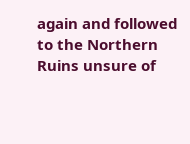again and followed to the Northern Ruins unsure of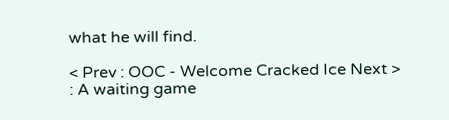what he will find.

< Prev : OOC - Welcome Cracked Ice Next > : A waiting game